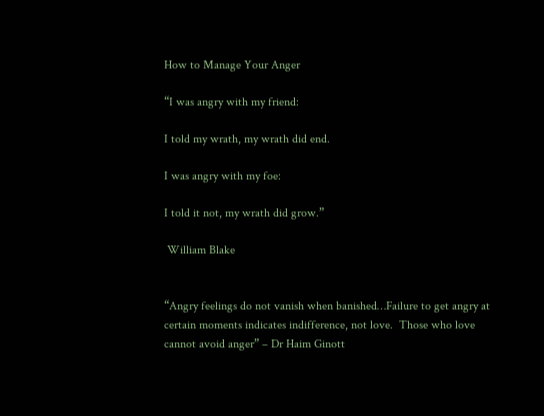How to Manage Your Anger

“I was angry with my friend:

I told my wrath, my wrath did end.

I was angry with my foe:

I told it not, my wrath did grow.”

 William Blake


“Angry feelings do not vanish when banished…Failure to get angry at certain moments indicates indifference, not love.  Those who love cannot avoid anger” – Dr Haim Ginott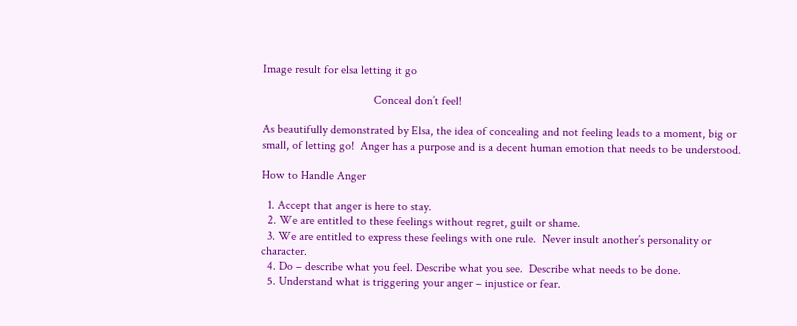Image result for elsa letting it go

                                     Conceal don’t feel!

As beautifully demonstrated by Elsa, the idea of concealing and not feeling leads to a moment, big or small, of letting go!  Anger has a purpose and is a decent human emotion that needs to be understood.

How to Handle Anger

  1. Accept that anger is here to stay.
  2. We are entitled to these feelings without regret, guilt or shame.
  3. We are entitled to express these feelings with one rule.  Never insult another’s personality or character.
  4. Do – describe what you feel. Describe what you see.  Describe what needs to be done.
  5. Understand what is triggering your anger – injustice or fear.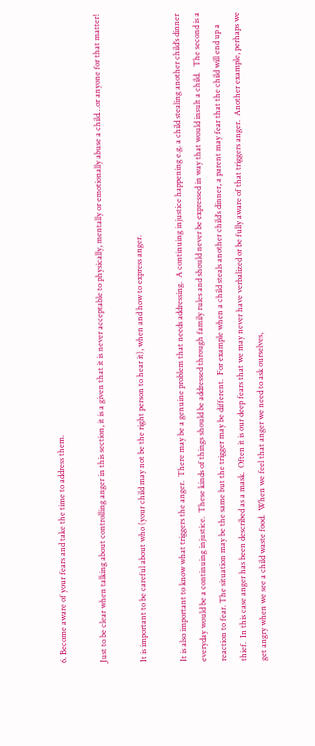6. Become aware of your fears and take the time to address them.

Just to be clear when talking about controlling anger in this section, it is a given that it is never acceptable to physically, mentally or emotionally abuse a child…or anyone for that matter!

It is important to be careful about who (your child may not be the right person to hear it), when and how to express anger.

It is also important to know what triggers the anger.  There may be a genuine problem that needs addressing.  A continuing injustice happening e.g. a child stealing another child’s dinner everyday would be a continuing injustice.  These kinds of things should be addressed through family rules and should never be expressed in way that would insult a child.   The second is a reaction to fear. The situation may be the same but the trigger may be different.  For example when a child steals another child’s dinner, a parent may fear that the child will end up a thief.  In this case anger has been described as a mask.  Often it is our deep fears that we may never have verbalized or be fully aware of that triggers anger.  Another example, perhaps we get angry when we see a child waste food.  When we feel that anger we need to ask ourselves,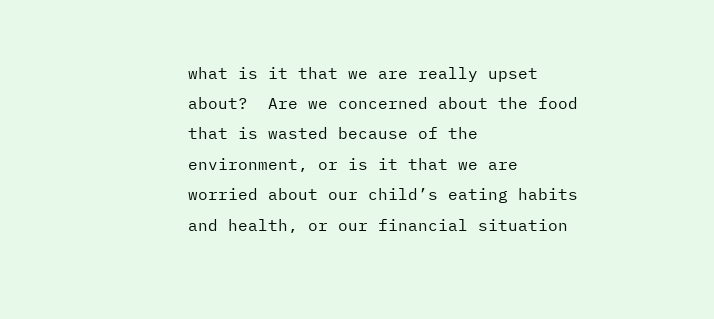what is it that we are really upset about?  Are we concerned about the food that is wasted because of the environment, or is it that we are worried about our child’s eating habits and health, or our financial situation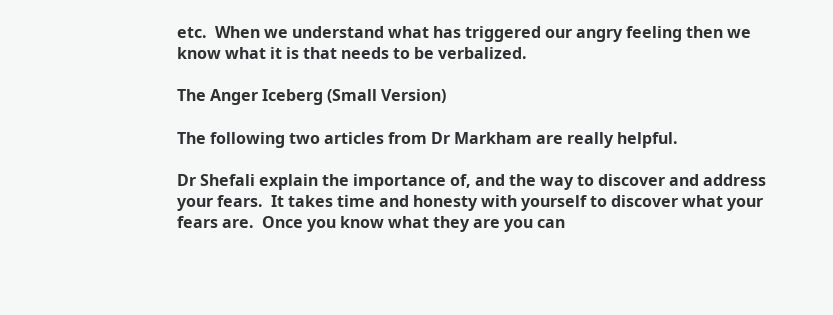etc.  When we understand what has triggered our angry feeling then we know what it is that needs to be verbalized.

The Anger Iceberg (Small Version)

The following two articles from Dr Markham are really helpful.

Dr Shefali explain the importance of, and the way to discover and address your fears.  It takes time and honesty with yourself to discover what your fears are.  Once you know what they are you can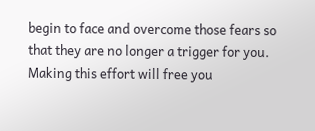begin to face and overcome those fears so that they are no longer a trigger for you.  Making this effort will free you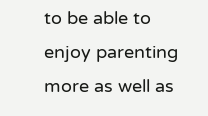to be able to enjoy parenting more as well as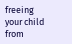freeing your child from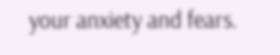your anxiety and fears.